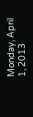Monday, April 1, 2013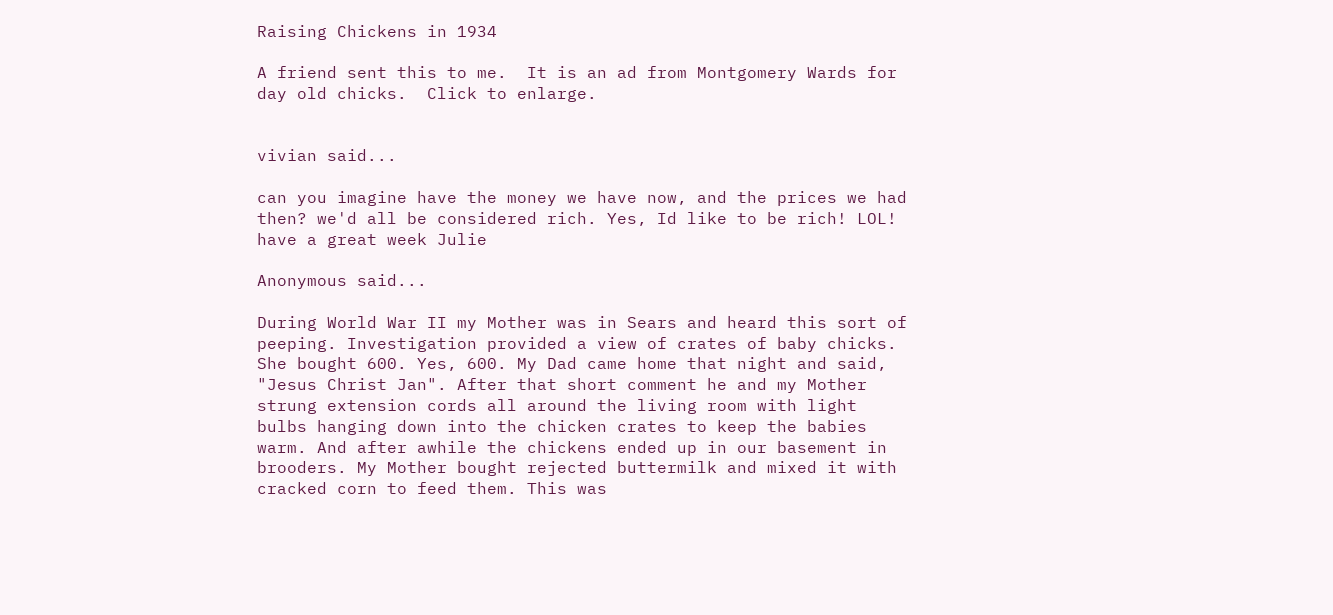Raising Chickens in 1934

A friend sent this to me.  It is an ad from Montgomery Wards for day old chicks.  Click to enlarge.


vivian said...

can you imagine have the money we have now, and the prices we had then? we'd all be considered rich. Yes, Id like to be rich! LOL!
have a great week Julie

Anonymous said...

During World War II my Mother was in Sears and heard this sort of peeping. Investigation provided a view of crates of baby chicks. She bought 600. Yes, 600. My Dad came home that night and said, "Jesus Christ Jan". After that short comment he and my Mother strung extension cords all around the living room with light bulbs hanging down into the chicken crates to keep the babies warm. And after awhile the chickens ended up in our basement in brooders. My Mother bought rejected buttermilk and mixed it with cracked corn to feed them. This was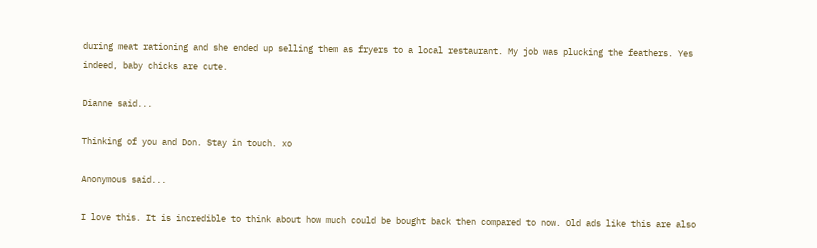during meat rationing and she ended up selling them as fryers to a local restaurant. My job was plucking the feathers. Yes indeed, baby chicks are cute.

Dianne said...

Thinking of you and Don. Stay in touch. xo

Anonymous said...

I love this. It is incredible to think about how much could be bought back then compared to now. Old ads like this are also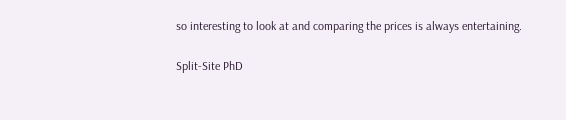so interesting to look at and comparing the prices is always entertaining.

Split-Site PhD